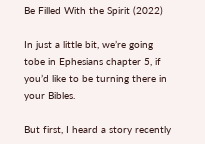Be Filled With the Spirit (2022)

In just a little bit, we’re going tobe in Ephesians chapter 5, if you’d like to be turning there in your Bibles.

But first, I heard a story recently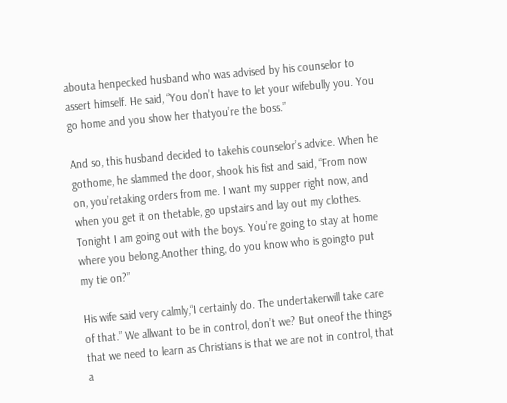abouta henpecked husband who was advised by his counselor to assert himself. He said, “You don’t have to let your wifebully you. You go home and you show her thatyou’re the boss.”

And so, this husband decided to takehis counselor’s advice. When he gothome, he slammed the door, shook his fist and said, “From now on, you’retaking orders from me. I want my supper right now, and when you get it on thetable, go upstairs and lay out my clothes. Tonight I am going out with the boys. You’re going to stay at home where you belong.Another thing, do you know who is goingto put my tie on?”

His wife said very calmly,“I certainly do. The undertakerwill take care of that.” We allwant to be in control, don’t we? But oneof the things that we need to learn as Christians is that we are not in control, that a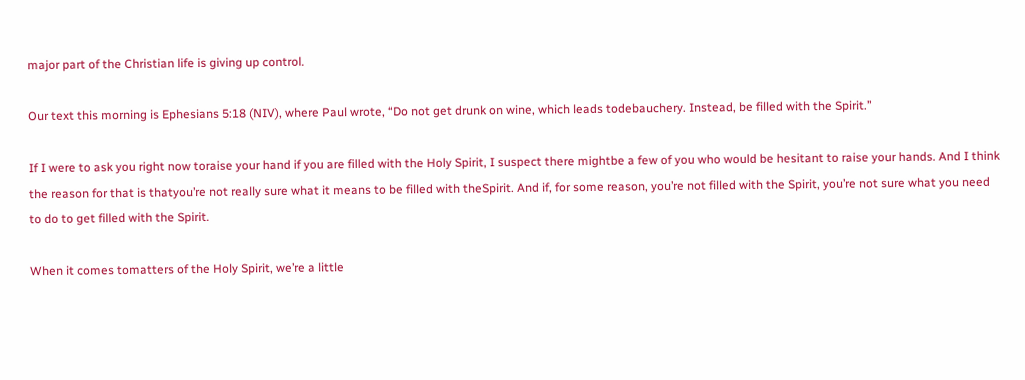major part of the Christian life is giving up control.

Our text this morning is Ephesians 5:18 (NIV), where Paul wrote, “Do not get drunk on wine, which leads todebauchery. Instead, be filled with the Spirit.”

If I were to ask you right now toraise your hand if you are filled with the Holy Spirit, I suspect there mightbe a few of you who would be hesitant to raise your hands. And I think the reason for that is thatyou’re not really sure what it means to be filled with theSpirit. And if, for some reason, you’re not filled with the Spirit, you’re not sure what you need to do to get filled with the Spirit.

When it comes tomatters of the Holy Spirit, we’re a little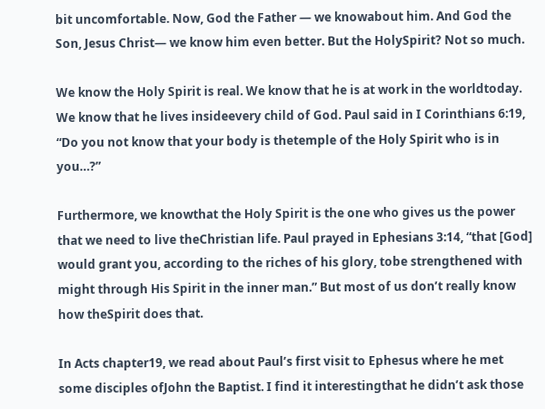bit uncomfortable. Now, God the Father — we knowabout him. And God the Son, Jesus Christ— we know him even better. But the HolySpirit? Not so much.

We know the Holy Spirit is real. We know that he is at work in the worldtoday. We know that he lives insideevery child of God. Paul said in I Corinthians 6:19, “Do you not know that your body is thetemple of the Holy Spirit who is in you…?”

Furthermore, we knowthat the Holy Spirit is the one who gives us the power that we need to live theChristian life. Paul prayed in Ephesians 3:14, “that [God] would grant you, according to the riches of his glory, tobe strengthened with might through His Spirit in the inner man.” But most of us don’t really know how theSpirit does that.

In Acts chapter19, we read about Paul’s first visit to Ephesus where he met some disciples ofJohn the Baptist. I find it interestingthat he didn’t ask those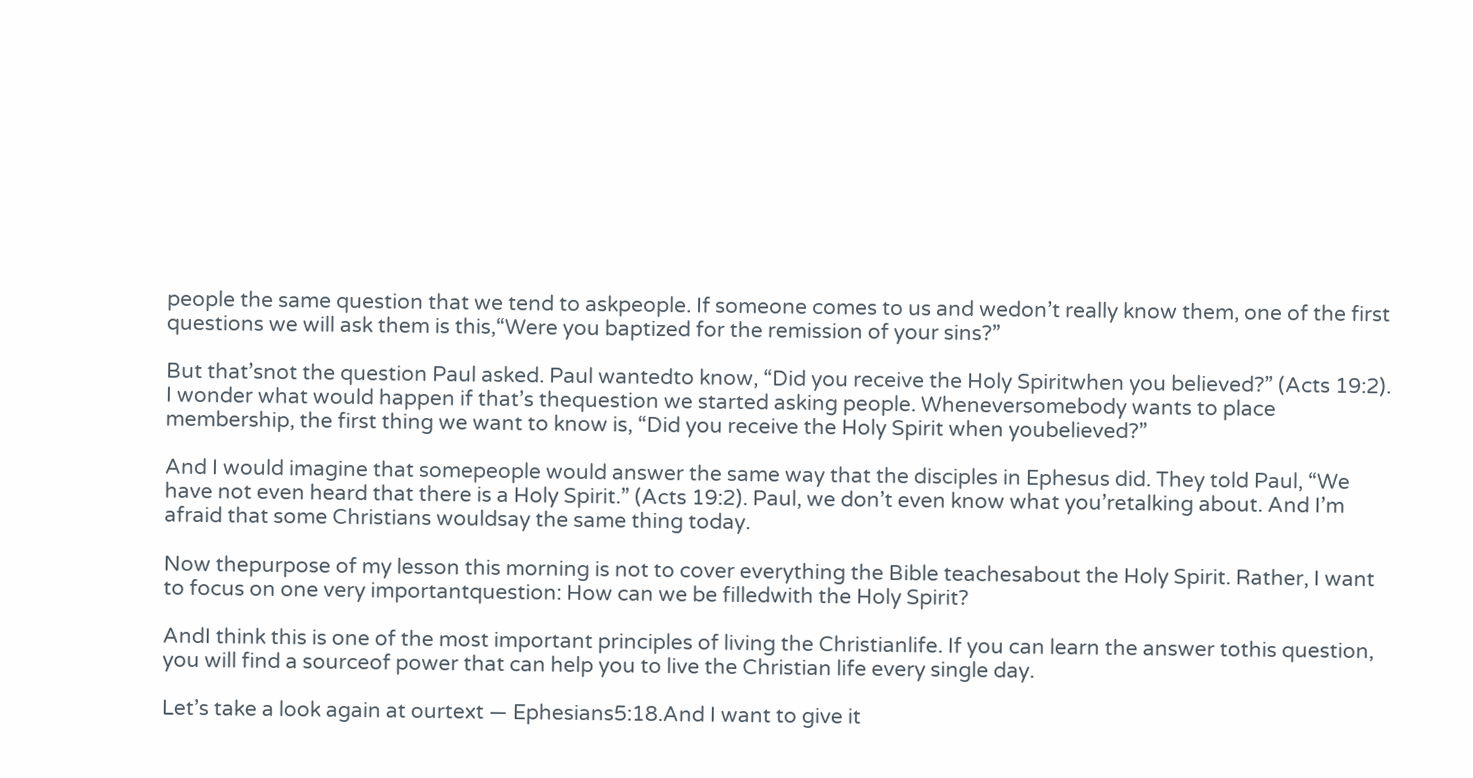people the same question that we tend to askpeople. If someone comes to us and wedon’t really know them, one of the first questions we will ask them is this,“Were you baptized for the remission of your sins?”

But that’snot the question Paul asked. Paul wantedto know, “Did you receive the Holy Spiritwhen you believed?” (Acts 19:2). I wonder what would happen if that’s thequestion we started asking people. Wheneversomebody wants to place membership, the first thing we want to know is, “Did you receive the Holy Spirit when youbelieved?”

And I would imagine that somepeople would answer the same way that the disciples in Ephesus did. They told Paul, “We have not even heard that there is a Holy Spirit.” (Acts 19:2). Paul, we don’t even know what you’retalking about. And I’m afraid that some Christians wouldsay the same thing today.

Now thepurpose of my lesson this morning is not to cover everything the Bible teachesabout the Holy Spirit. Rather, I want to focus on one very importantquestion: How can we be filledwith the Holy Spirit?

AndI think this is one of the most important principles of living the Christianlife. If you can learn the answer tothis question, you will find a sourceof power that can help you to live the Christian life every single day.

Let’s take a look again at ourtext — Ephesians5:18.And I want to give it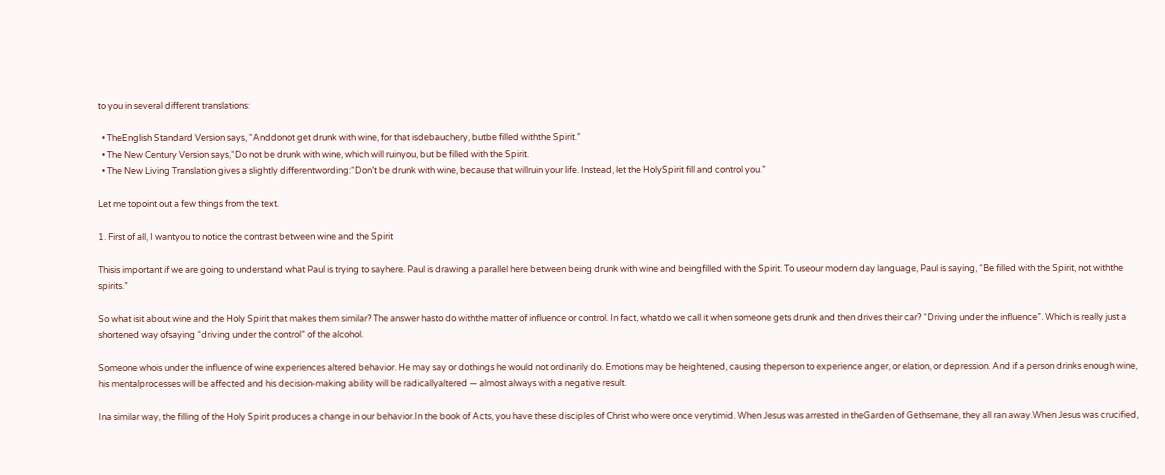to you in several different translations:

  • TheEnglish Standard Version says, “Anddonot get drunk with wine, for that isdebauchery, butbe filled withthe Spirit.”
  • The New Century Version says,“Do not be drunk with wine, which will ruinyou, but be filled with the Spirit.
  • The New Living Translation gives a slightly differentwording:“Don’t be drunk with wine, because that willruin your life. Instead, let the HolySpirit fill and control you.”

Let me topoint out a few things from the text.

1. First of all, I wantyou to notice the contrast between wine and the Spirit

Thisis important if we are going to understand what Paul is trying to sayhere. Paul is drawing a parallel here between being drunk with wine and beingfilled with the Spirit. To useour modern day language, Paul is saying, “Be filled with the Spirit, not withthe spirits.”

So what isit about wine and the Holy Spirit that makes them similar? The answer hasto do withthe matter of influence or control. In fact, whatdo we call it when someone gets drunk and then drives their car? “Driving under the influence”. Which is really just a shortened way ofsaying “driving under the control” of the alcohol.

Someone whois under the influence of wine experiences altered behavior. He may say or dothings he would not ordinarily do. Emotions may be heightened, causing theperson to experience anger, or elation, or depression. And if a person drinks enough wine, his mentalprocesses will be affected and his decision‑making ability will be radicallyaltered — almost always with a negative result.

Ina similar way, the filling of the Holy Spirit produces a change in our behavior.In the book of Acts, you have these disciples of Christ who were once verytimid. When Jesus was arrested in theGarden of Gethsemane, they all ran away.When Jesus was crucified,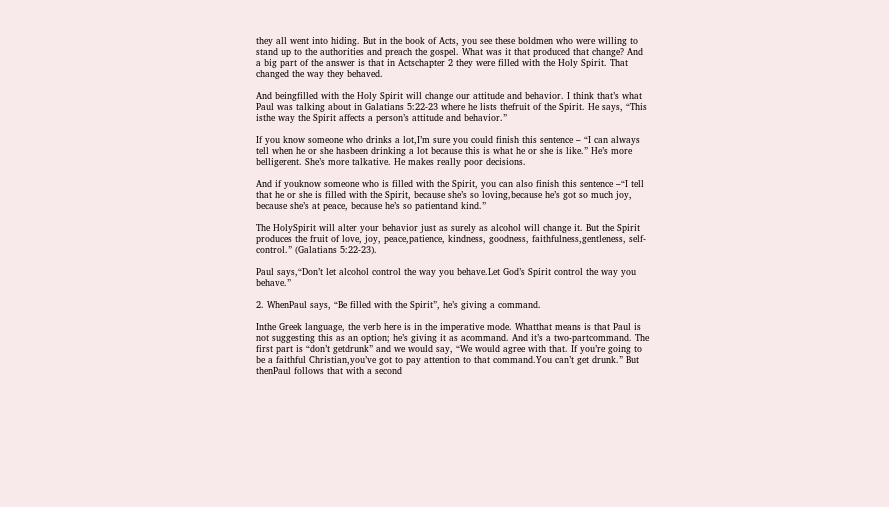they all went into hiding. But in the book of Acts, you see these boldmen who were willing to stand up to the authorities and preach the gospel. What was it that produced that change? And a big part of the answer is that in Actschapter 2 they were filled with the Holy Spirit. That changed the way they behaved.

And beingfilled with the Holy Spirit will change our attitude and behavior. I think that’s what Paul was talking about in Galatians 5:22-23 where he lists thefruit of the Spirit. He says, “This isthe way the Spirit affects a person’s attitude and behavior.”

If you know someone who drinks a lot,I’m sure you could finish this sentence – “I can always tell when he or she hasbeen drinking a lot because this is what he or she is like.” He’s more belligerent. She’s more talkative. He makes really poor decisions.

And if youknow someone who is filled with the Spirit, you can also finish this sentence –“I tell that he or she is filled with the Spirit, because she’s so loving,because he’s got so much joy, because she’s at peace, because he’s so patientand kind.”

The HolySpirit will alter your behavior just as surely as alcohol will change it. But the Spirit produces the fruit of love, joy, peace,patience, kindness, goodness, faithfulness,gentleness, self-control.” (Galatians 5:22-23).

Paul says,“Don’t let alcohol control the way you behave.Let God’s Spirit control the way you behave.”

2. WhenPaul says, “Be filled with the Spirit”, he’s giving a command.

Inthe Greek language, the verb here is in the imperative mode. Whatthat means is that Paul is not suggesting this as an option; he’s giving it as acommand. And it’s a two-partcommand. The first part is “don’t getdrunk” and we would say, “We would agree with that. If you’re going to be a faithful Christian,you’ve got to pay attention to that command.You can’t get drunk.” But thenPaul follows that with a second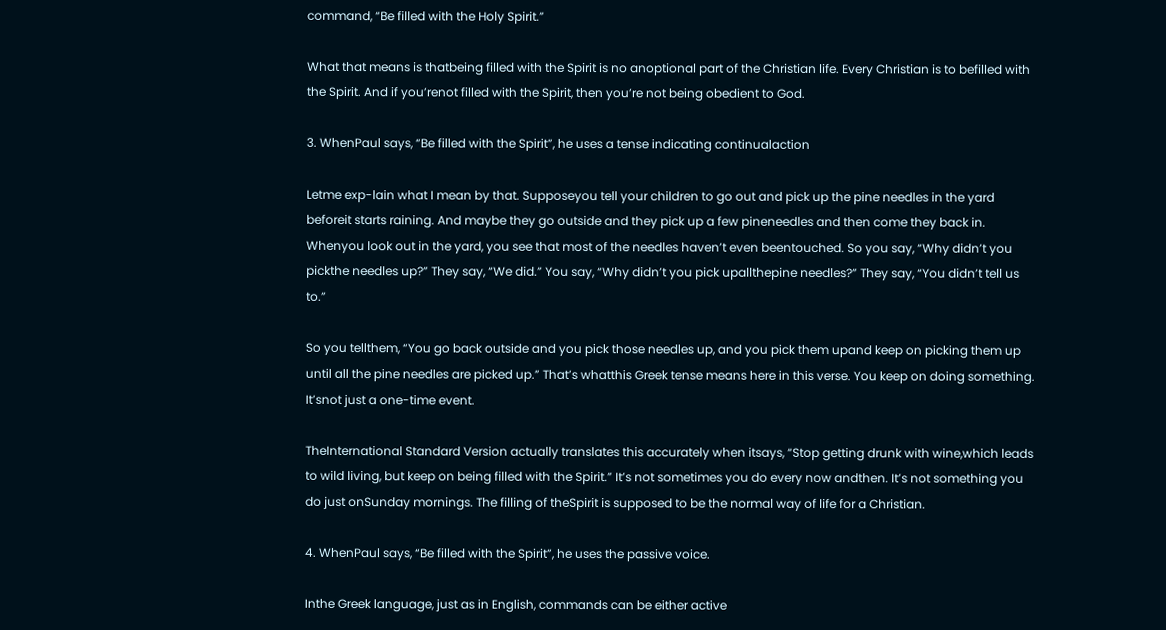command, “Be filled with the Holy Spirit.”

What that means is thatbeing filled with the Spirit is no anoptional part of the Christian life. Every Christian is to befilled with the Spirit. And if you’renot filled with the Spirit, then you’re not being obedient to God.

3. WhenPaul says, “Be filled with the Spirit”, he uses a tense indicating continualaction

Letme exp-lain what I mean by that. Supposeyou tell your children to go out and pick up the pine needles in the yard beforeit starts raining. And maybe they go outside and they pick up a few pineneedles and then come they back in. Whenyou look out in the yard, you see that most of the needles haven’t even beentouched. So you say, “Why didn’t you pickthe needles up?” They say, “We did.” You say, “Why didn’t you pick upallthepine needles?” They say, “You didn’t tell us to.”

So you tellthem, “You go back outside and you pick those needles up, and you pick them upand keep on picking them up until all the pine needles are picked up.” That’s whatthis Greek tense means here in this verse. You keep on doing something. It’snot just a one-time event.

TheInternational Standard Version actually translates this accurately when itsays, “Stop getting drunk with wine,which leads to wild living, but keep on being filled with the Spirit.” It’s not sometimes you do every now andthen. It’s not something you do just onSunday mornings. The filling of theSpirit is supposed to be the normal way of life for a Christian.

4. WhenPaul says, “Be filled with the Spirit”, he uses the passive voice.

Inthe Greek language, just as in English, commands can be either active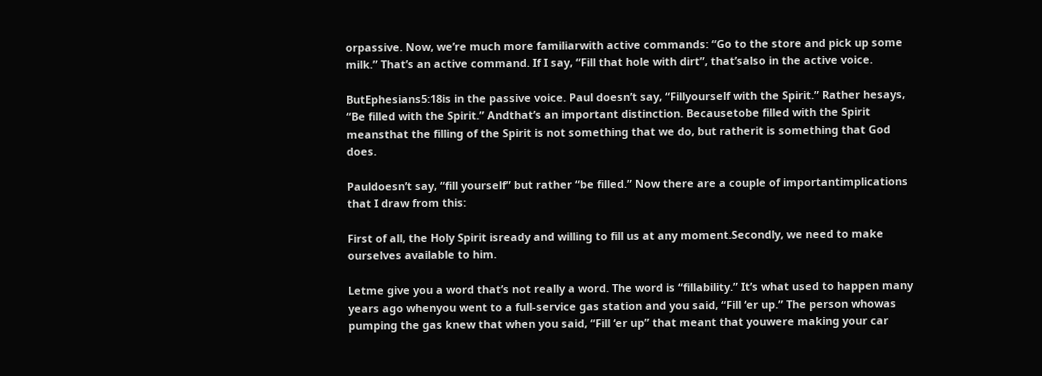orpassive. Now, we’re much more familiarwith active commands: “Go to the store and pick up some milk.” That’s an active command. If I say, “Fill that hole with dirt”, that’salso in the active voice.

ButEphesians5:18is in the passive voice. Paul doesn’t say, “Fillyourself with the Spirit.” Rather hesays, “Be filled with the Spirit.” Andthat’s an important distinction. Becausetobe filled with the Spirit meansthat the filling of the Spirit is not something that we do, but ratherit is something that God does.

Pauldoesn’t say, “fill yourself” but rather “be filled.” Now there are a couple of importantimplications that I draw from this:

First of all, the Holy Spirit isready and willing to fill us at any moment.Secondly, we need to make ourselves available to him.

Letme give you a word that’s not really a word. The word is “fillability.” It’s what used to happen many years ago whenyou went to a full-service gas station and you said, “Fill ‘er up.” The person whowas pumping the gas knew that when you said, “Fill ‘er up” that meant that youwere making your car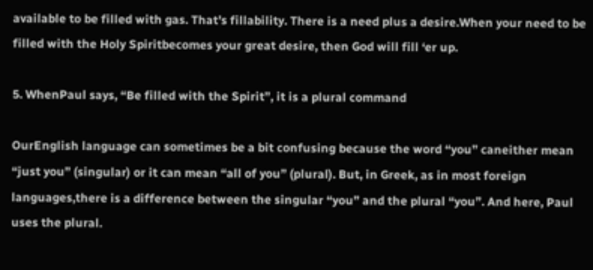available to be filled with gas. That’s fillability. There is a need plus a desire.When your need to be filled with the Holy Spiritbecomes your great desire, then God will fill ‘er up.

5. WhenPaul says, “Be filled with the Spirit”, it is a plural command

OurEnglish language can sometimes be a bit confusing because the word “you” caneither mean “just you” (singular) or it can mean “all of you” (plural). But, in Greek, as in most foreign languages,there is a difference between the singular “you” and the plural “you”. And here, Paul uses the plural.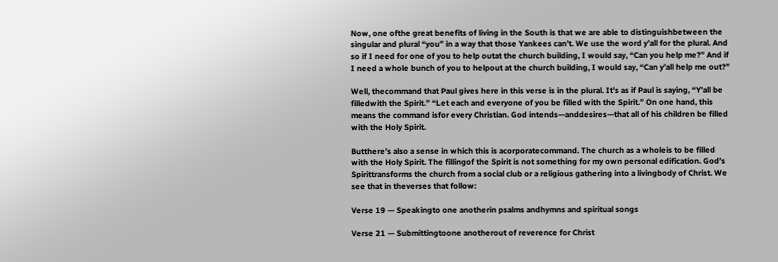Now, one ofthe great benefits of living in the South is that we are able to distinguishbetween the singular and plural “you” in a way that those Yankees can’t. We use the word y’all for the plural. And so if I need for one of you to help outat the church building, I would say, “Can you help me?” And if I need a whole bunch of you to helpout at the church building, I would say, “Can y’all help me out?”

Well, thecommand that Paul gives here in this verse is in the plural. It’s as if Paul is saying, “Y’all be filledwith the Spirit.” “Let each and everyone of you be filled with the Spirit.” On one hand, this means the command isfor every Christian. God intends—anddesires—that all of his children be filled with the Holy Spirit.

Butthere’s also a sense in which this is acorporatecommand. The church as a wholeis to be filled with the Holy Spirit. The fillingof the Spirit is not something for my own personal edification. God’s Spirittransforms the church from a social club or a religious gathering into a livingbody of Christ. We see that in theverses that follow:

Verse 19 — Speakingto one anotherin psalms andhymns and spiritual songs

Verse 21 — Submittingtoone anotherout of reverence for Christ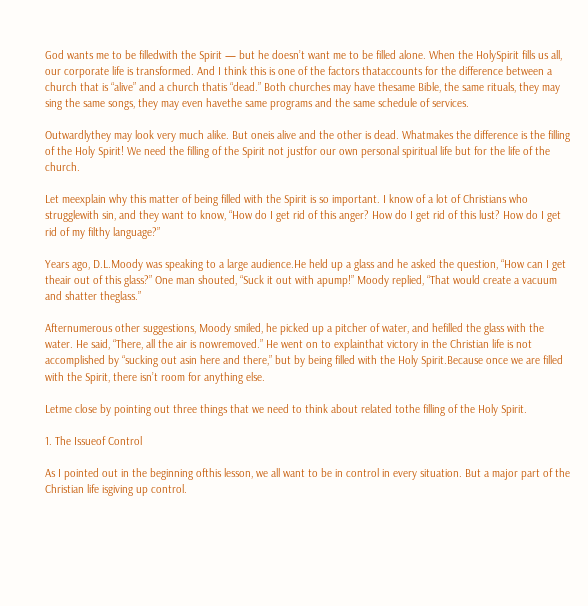God wants me to be filledwith the Spirit — but he doesn’t want me to be filled alone. When the HolySpirit fills us all, our corporate life is transformed. And I think this is one of the factors thataccounts for the difference between a church that is “alive” and a church thatis “dead.” Both churches may have thesame Bible, the same rituals, they may sing the same songs, they may even havethe same programs and the same schedule of services.

Outwardlythey may look very much alike. But oneis alive and the other is dead. Whatmakes the difference is the filling of the Holy Spirit! We need the filling of the Spirit not justfor our own personal spiritual life but for the life of the church.

Let meexplain why this matter of being filled with the Spirit is so important. I know of a lot of Christians who strugglewith sin, and they want to know, “How do I get rid of this anger? How do I get rid of this lust? How do I get rid of my filthy language?”

Years ago, D.L.Moody was speaking to a large audience.He held up a glass and he asked the question, “How can I get theair out of this glass?” One man shouted, “Suck it out with apump!” Moody replied, “That would create a vacuum and shatter theglass.”

Afternumerous other suggestions, Moody smiled, he picked up a pitcher of water, and hefilled the glass with the water. He said, “There, all the air is nowremoved.” He went on to explainthat victory in the Christian life is not accomplished by “sucking out asin here and there,” but by being filled with the Holy Spirit.Because once we are filled with the Spirit, there isn’t room for anything else.

Letme close by pointing out three things that we need to think about related tothe filling of the Holy Spirit.

1. The Issueof Control

As I pointed out in the beginning ofthis lesson, we all want to be in control in every situation. But a major part of the Christian life isgiving up control.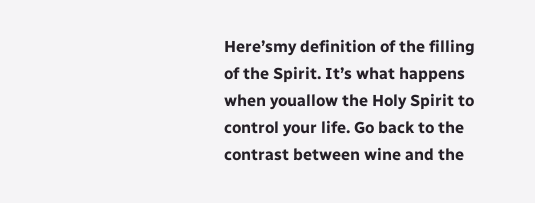Here’smy definition of the filling of the Spirit. It’s what happens when youallow the Holy Spirit to control your life. Go back to the contrast between wine and the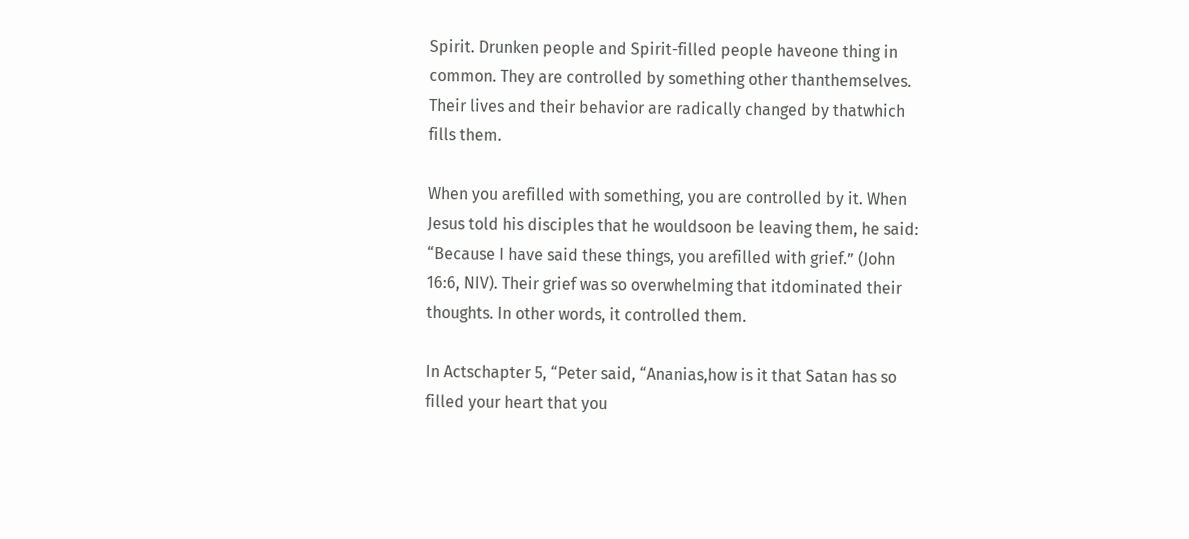Spirit. Drunken people and Spirit-filled people haveone thing in common. They are controlled by something other thanthemselves. Their lives and their behavior are radically changed by thatwhich fills them.

When you arefilled with something, you are controlled by it. When Jesus told his disciples that he wouldsoon be leaving them, he said: “Because I have said these things, you arefilled with grief.” (John 16:6, NIV). Their grief was so overwhelming that itdominated their thoughts. In other words, it controlled them.

In Actschapter 5, “Peter said, “Ananias,how is it that Satan has so filled your heart that you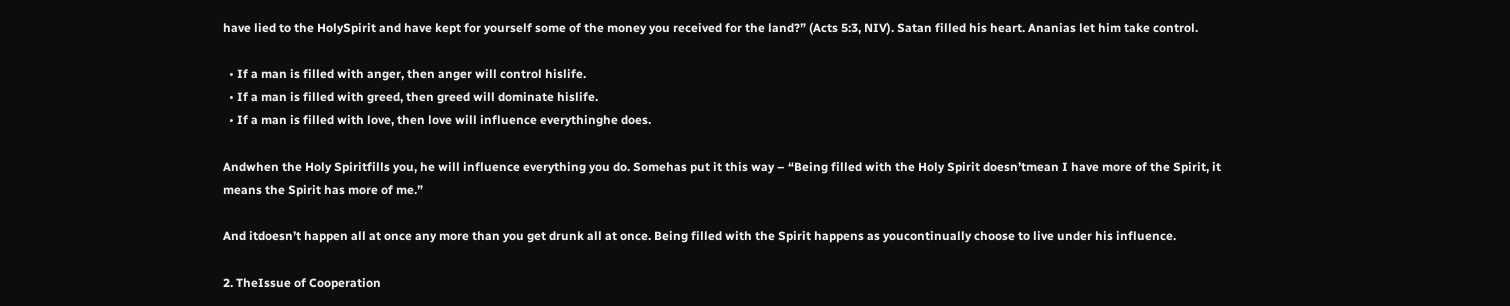have lied to the HolySpirit and have kept for yourself some of the money you received for the land?” (Acts 5:3, NIV). Satan filled his heart. Ananias let him take control.

  • If a man is filled with anger, then anger will control hislife.
  • If a man is filled with greed, then greed will dominate hislife.
  • If a man is filled with love, then love will influence everythinghe does.

Andwhen the Holy Spiritfills you, he will influence everything you do. Somehas put it this way – “Being filled with the Holy Spirit doesn’tmean I have more of the Spirit, it means the Spirit has more of me.”

And itdoesn’t happen all at once any more than you get drunk all at once. Being filled with the Spirit happens as youcontinually choose to live under his influence.

2. TheIssue of Cooperation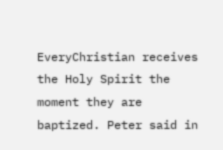EveryChristian receives the Holy Spirit the moment they are baptized. Peter said in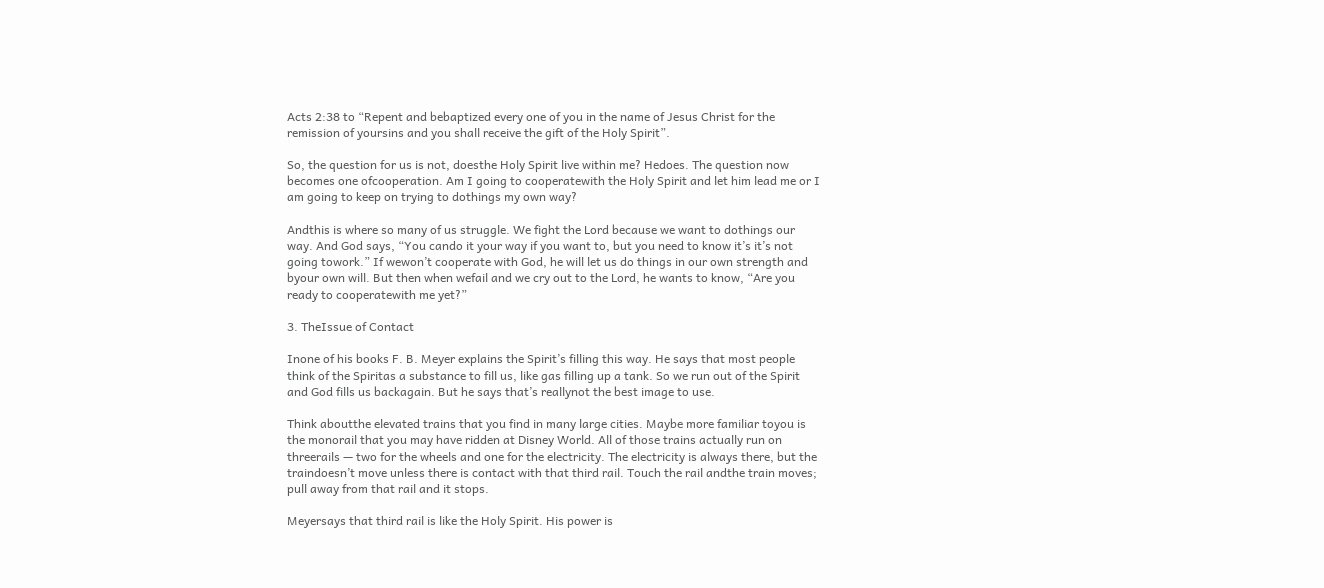Acts 2:38 to “Repent and bebaptized every one of you in the name of Jesus Christ for the remission of yoursins and you shall receive the gift of the Holy Spirit”.

So, the question for us is not, doesthe Holy Spirit live within me? Hedoes. The question now becomes one ofcooperation. Am I going to cooperatewith the Holy Spirit and let him lead me or I am going to keep on trying to dothings my own way?

Andthis is where so many of us struggle. We fight the Lord because we want to dothings our way. And God says, “You cando it your way if you want to, but you need to know it’s it’s not going towork.” If wewon’t cooperate with God, he will let us do things in our own strength and byour own will. But then when wefail and we cry out to the Lord, he wants to know, “Are you ready to cooperatewith me yet?”

3. TheIssue of Contact

Inone of his books F. B. Meyer explains the Spirit’s filling this way. He says that most people think of the Spiritas a substance to fill us, like gas filling up a tank. So we run out of the Spirit and God fills us backagain. But he says that’s reallynot the best image to use.

Think aboutthe elevated trains that you find in many large cities. Maybe more familiar toyou is the monorail that you may have ridden at Disney World. All of those trains actually run on threerails — two for the wheels and one for the electricity. The electricity is always there, but the traindoesn’t move unless there is contact with that third rail. Touch the rail andthe train moves; pull away from that rail and it stops.

Meyersays that third rail is like the Holy Spirit. His power is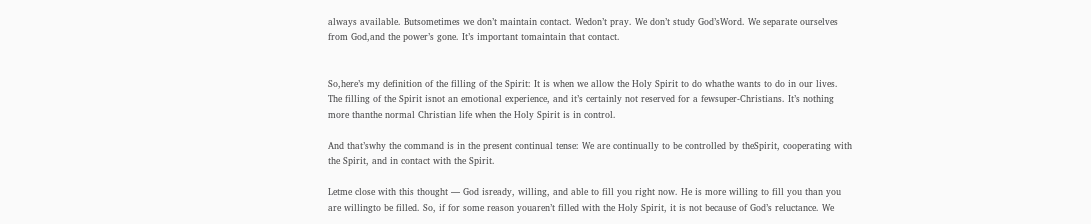always available. Butsometimes we don’t maintain contact. Wedon’t pray. We don’t study God’sWord. We separate ourselves from God,and the power’s gone. It’s important tomaintain that contact.


So,here’s my definition of the filling of the Spirit: It is when we allow the Holy Spirit to do whathe wants to do in our lives. The filling of the Spirit isnot an emotional experience, and it’s certainly not reserved for a fewsuper-Christians. It’s nothing more thanthe normal Christian life when the Holy Spirit is in control.

And that’swhy the command is in the present continual tense: We are continually to be controlled by theSpirit, cooperating with the Spirit, and in contact with the Spirit.

Letme close with this thought — God isready, willing, and able to fill you right now. He is more willing to fill you than you are willingto be filled. So, if for some reason youaren’t filled with the Holy Spirit, it is not because of God’s reluctance. We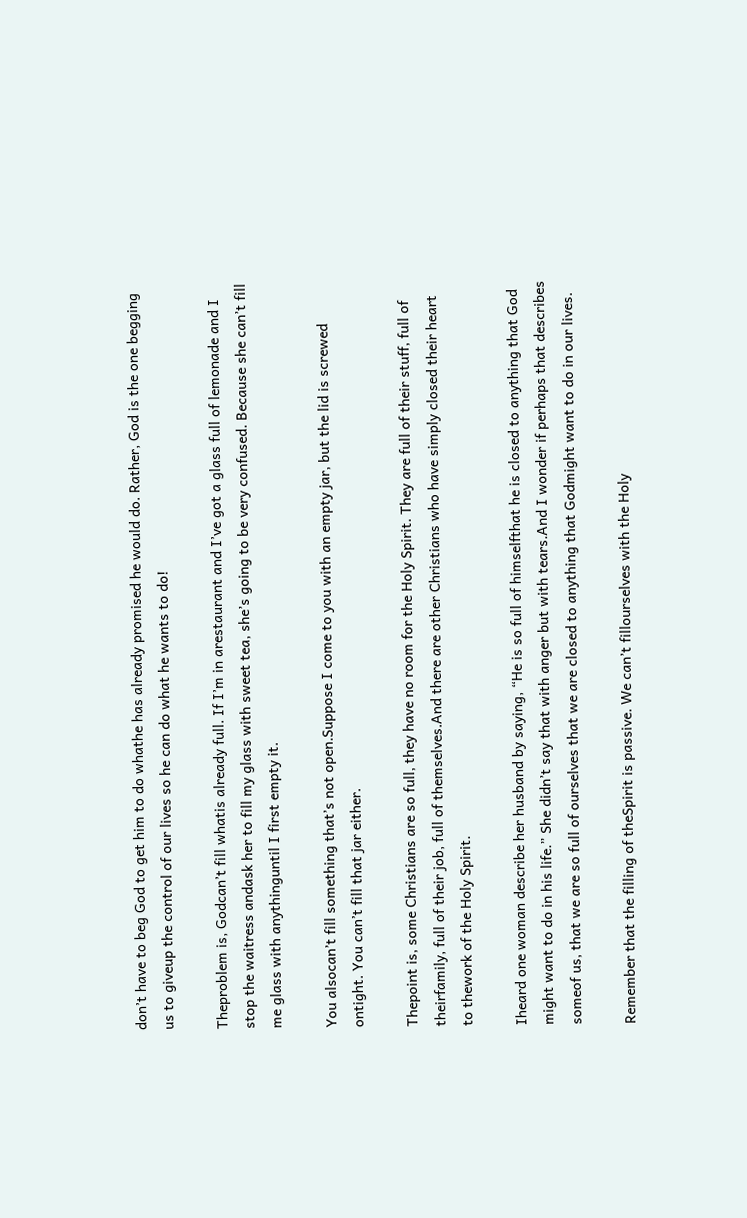don’t have to beg God to get him to do whathe has already promised he would do. Rather, God is the one begging us to giveup the control of our lives so he can do what he wants to do!

Theproblem is, Godcan’t fill whatis already full. If I’m in arestaurant and I’ve got a glass full of lemonade and I stop the waitress andask her to fill my glass with sweet tea, she’s going to be very confused. Because she can’t fill me glass with anythinguntil I first empty it.

You alsocan’t fill something that’s not open.Suppose I come to you with an empty jar, but the lid is screwed ontight. You can’t fill that jar either.

Thepoint is, some Christians are so full, they have no room for the Holy Spirit. They are full of their stuff, full of theirfamily, full of their job, full of themselves.And there are other Christians who have simply closed their heart to thework of the Holy Spirit.

Iheard one woman describe her husband by saying, “He is so full of himselfthat he is closed to anything that God might want to do in his life.” She didn’t say that with anger but with tears.And I wonder if perhaps that describes someof us, that we are so full of ourselves that we are closed to anything that Godmight want to do in our lives.

Remember that the filling of theSpirit is passive. We can’t fillourselves with the Holy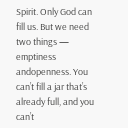Spirit. Only God can fill us. But we need two things — emptiness andopenness. You can’t fill a jar that’s already full, and you can’t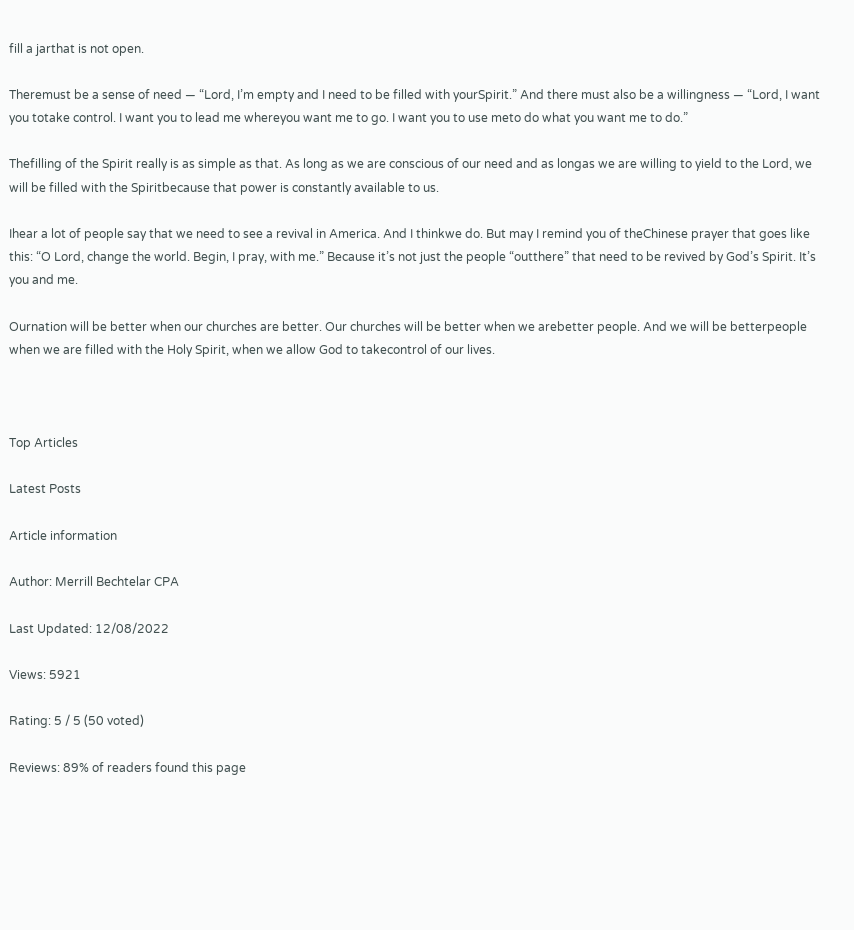fill a jarthat is not open.

Theremust be a sense of need — “Lord, I’m empty and I need to be filled with yourSpirit.” And there must also be a willingness — “Lord, I want you totake control. I want you to lead me whereyou want me to go. I want you to use meto do what you want me to do.”

Thefilling of the Spirit really is as simple as that. As long as we are conscious of our need and as longas we are willing to yield to the Lord, we will be filled with the Spiritbecause that power is constantly available to us.

Ihear a lot of people say that we need to see a revival in America. And I thinkwe do. But may I remind you of theChinese prayer that goes like this: “O Lord, change the world. Begin, I pray, with me.” Because it’s not just the people “outthere” that need to be revived by God’s Spirit. It’s you and me.

Ournation will be better when our churches are better. Our churches will be better when we arebetter people. And we will be betterpeople when we are filled with the Holy Spirit, when we allow God to takecontrol of our lives.



Top Articles

Latest Posts

Article information

Author: Merrill Bechtelar CPA

Last Updated: 12/08/2022

Views: 5921

Rating: 5 / 5 (50 voted)

Reviews: 89% of readers found this page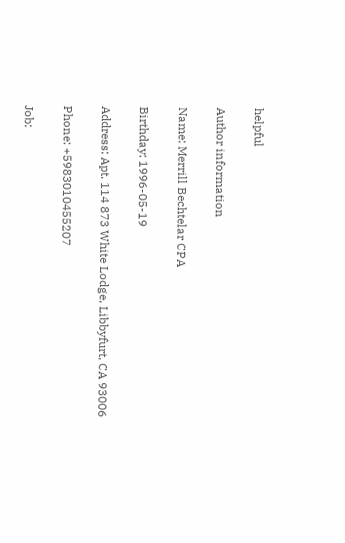helpful

Author information

Name: Merrill Bechtelar CPA

Birthday: 1996-05-19

Address: Apt. 114 873 White Lodge, Libbyfurt, CA 93006

Phone: +5983010455207

Job: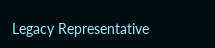Legacy Representative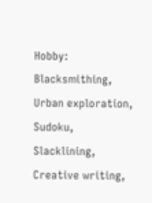Hobby: Blacksmithing, Urban exploration, Sudoku, Slacklining, Creative writing,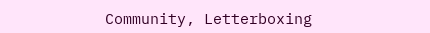Community, Letterboxing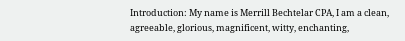Introduction: My name is Merrill Bechtelar CPA, I am a clean, agreeable, glorious, magnificent, witty, enchanting,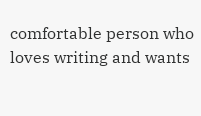comfortable person who loves writing and wants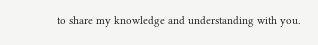to share my knowledge and understanding with you.